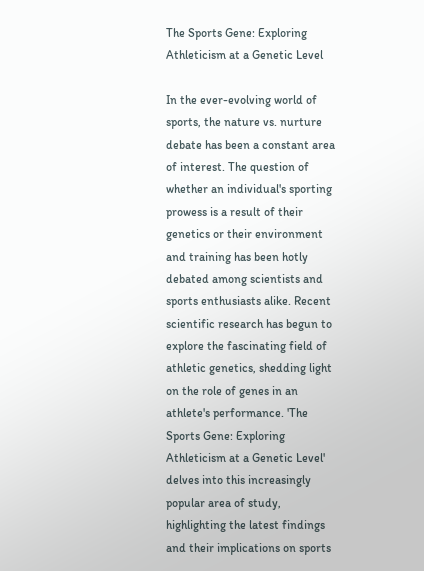The Sports Gene: Exploring Athleticism at a Genetic Level

In the ever-evolving world of sports, the nature vs. nurture debate has been a constant area of interest. The question of whether an individual's sporting prowess is a result of their genetics or their environment and training has been hotly debated among scientists and sports enthusiasts alike. Recent scientific research has begun to explore the fascinating field of athletic genetics, shedding light on the role of genes in an athlete's performance. 'The Sports Gene: Exploring Athleticism at a Genetic Level' delves into this increasingly popular area of study, highlighting the latest findings and their implications on sports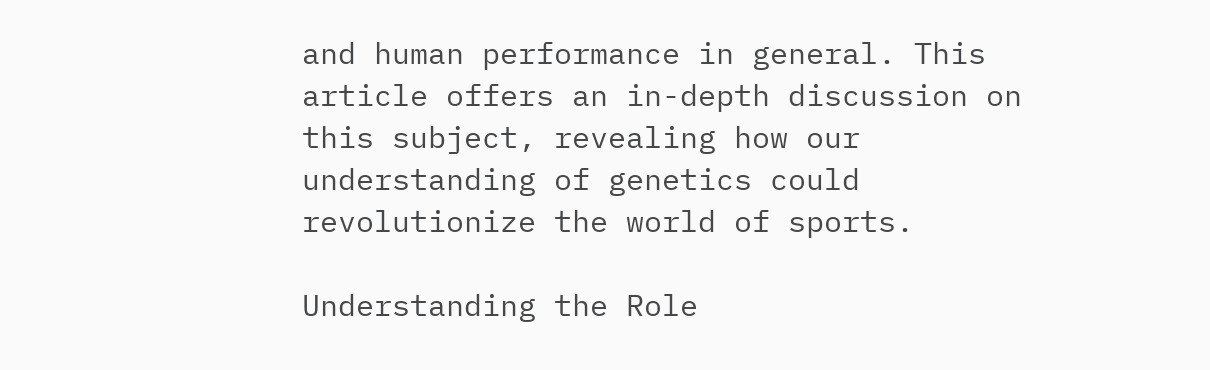and human performance in general. This article offers an in-depth discussion on this subject, revealing how our understanding of genetics could revolutionize the world of sports.

Understanding the Role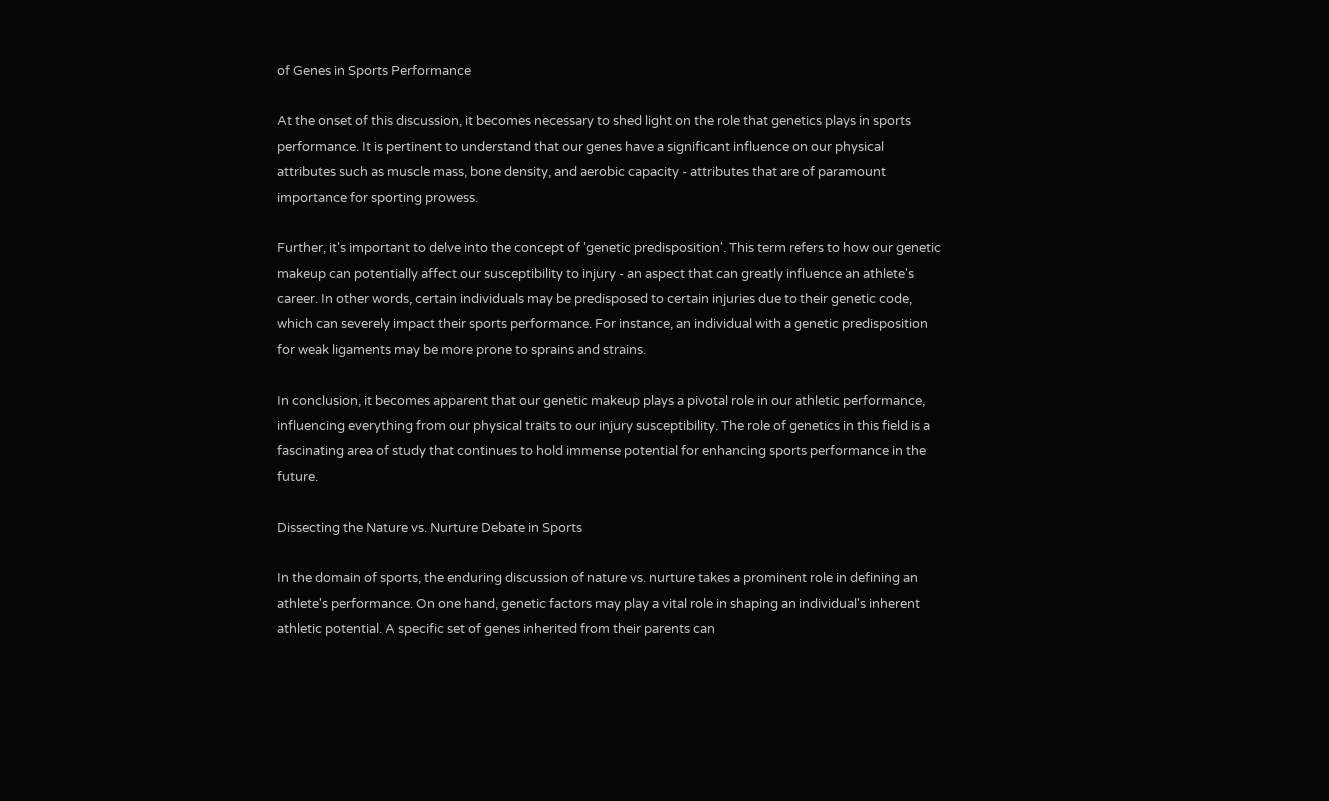of Genes in Sports Performance

At the onset of this discussion, it becomes necessary to shed light on the role that genetics plays in sports performance. It is pertinent to understand that our genes have a significant influence on our physical attributes such as muscle mass, bone density, and aerobic capacity - attributes that are of paramount importance for sporting prowess.

Further, it's important to delve into the concept of 'genetic predisposition'. This term refers to how our genetic makeup can potentially affect our susceptibility to injury - an aspect that can greatly influence an athlete's career. In other words, certain individuals may be predisposed to certain injuries due to their genetic code, which can severely impact their sports performance. For instance, an individual with a genetic predisposition for weak ligaments may be more prone to sprains and strains.

In conclusion, it becomes apparent that our genetic makeup plays a pivotal role in our athletic performance, influencing everything from our physical traits to our injury susceptibility. The role of genetics in this field is a fascinating area of study that continues to hold immense potential for enhancing sports performance in the future.

Dissecting the Nature vs. Nurture Debate in Sports

In the domain of sports, the enduring discussion of nature vs. nurture takes a prominent role in defining an athlete's performance. On one hand, genetic factors may play a vital role in shaping an individual's inherent athletic potential. A specific set of genes inherited from their parents can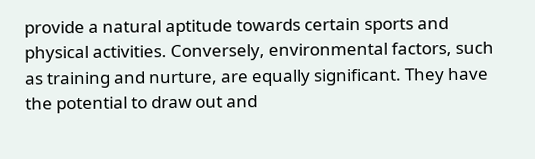provide a natural aptitude towards certain sports and physical activities. Conversely, environmental factors, such as training and nurture, are equally significant. They have the potential to draw out and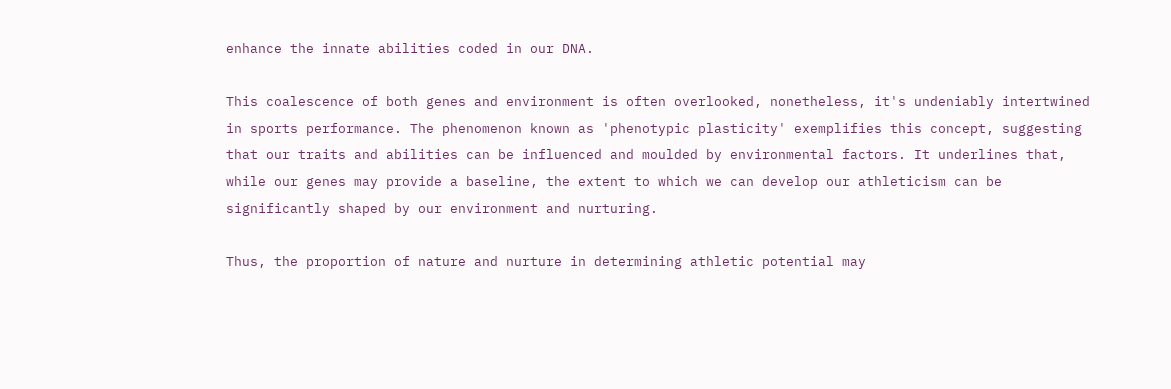enhance the innate abilities coded in our DNA.

This coalescence of both genes and environment is often overlooked, nonetheless, it's undeniably intertwined in sports performance. The phenomenon known as 'phenotypic plasticity' exemplifies this concept, suggesting that our traits and abilities can be influenced and moulded by environmental factors. It underlines that, while our genes may provide a baseline, the extent to which we can develop our athleticism can be significantly shaped by our environment and nurturing.

Thus, the proportion of nature and nurture in determining athletic potential may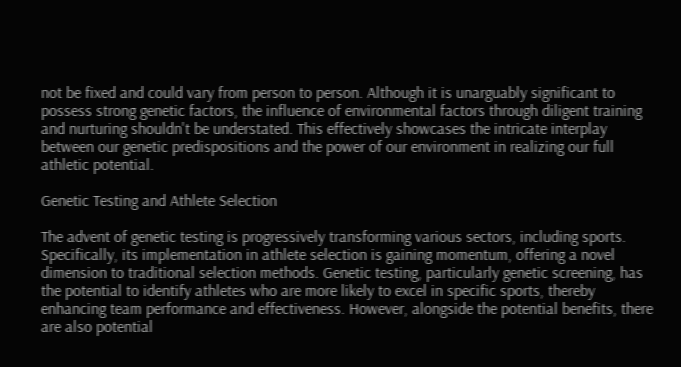not be fixed and could vary from person to person. Although it is unarguably significant to possess strong genetic factors, the influence of environmental factors through diligent training and nurturing shouldn't be understated. This effectively showcases the intricate interplay between our genetic predispositions and the power of our environment in realizing our full athletic potential.

Genetic Testing and Athlete Selection

The advent of genetic testing is progressively transforming various sectors, including sports. Specifically, its implementation in athlete selection is gaining momentum, offering a novel dimension to traditional selection methods. Genetic testing, particularly genetic screening, has the potential to identify athletes who are more likely to excel in specific sports, thereby enhancing team performance and effectiveness. However, alongside the potential benefits, there are also potential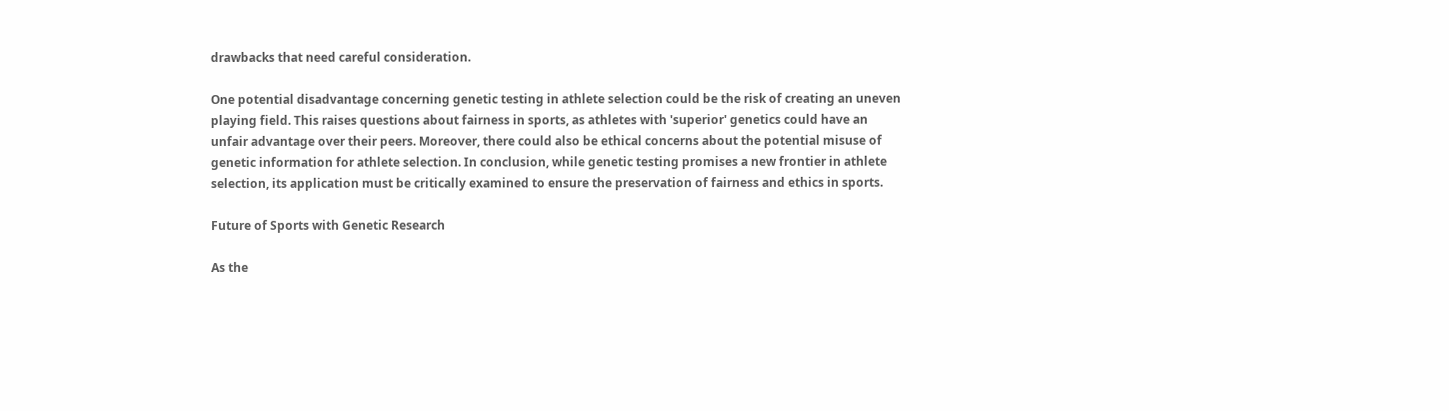drawbacks that need careful consideration.

One potential disadvantage concerning genetic testing in athlete selection could be the risk of creating an uneven playing field. This raises questions about fairness in sports, as athletes with 'superior' genetics could have an unfair advantage over their peers. Moreover, there could also be ethical concerns about the potential misuse of genetic information for athlete selection. In conclusion, while genetic testing promises a new frontier in athlete selection, its application must be critically examined to ensure the preservation of fairness and ethics in sports.

Future of Sports with Genetic Research

As the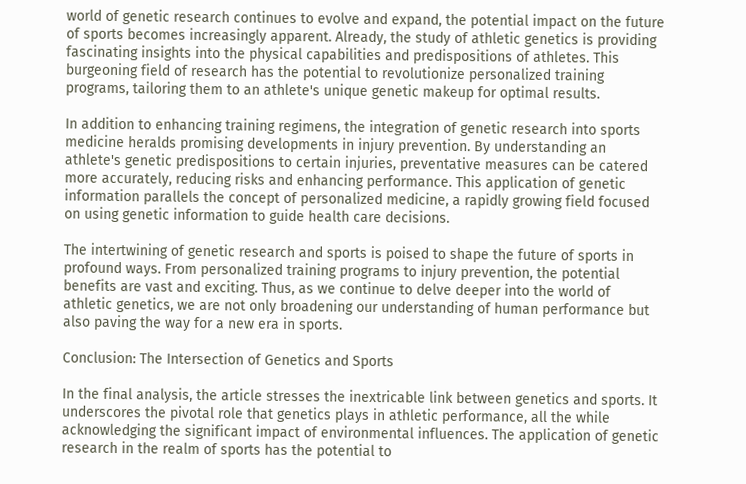world of genetic research continues to evolve and expand, the potential impact on the future of sports becomes increasingly apparent. Already, the study of athletic genetics is providing fascinating insights into the physical capabilities and predispositions of athletes. This burgeoning field of research has the potential to revolutionize personalized training programs, tailoring them to an athlete's unique genetic makeup for optimal results.

In addition to enhancing training regimens, the integration of genetic research into sports medicine heralds promising developments in injury prevention. By understanding an athlete's genetic predispositions to certain injuries, preventative measures can be catered more accurately, reducing risks and enhancing performance. This application of genetic information parallels the concept of personalized medicine, a rapidly growing field focused on using genetic information to guide health care decisions.

The intertwining of genetic research and sports is poised to shape the future of sports in profound ways. From personalized training programs to injury prevention, the potential benefits are vast and exciting. Thus, as we continue to delve deeper into the world of athletic genetics, we are not only broadening our understanding of human performance but also paving the way for a new era in sports.

Conclusion: The Intersection of Genetics and Sports

In the final analysis, the article stresses the inextricable link between genetics and sports. It underscores the pivotal role that genetics plays in athletic performance, all the while acknowledging the significant impact of environmental influences. The application of genetic research in the realm of sports has the potential to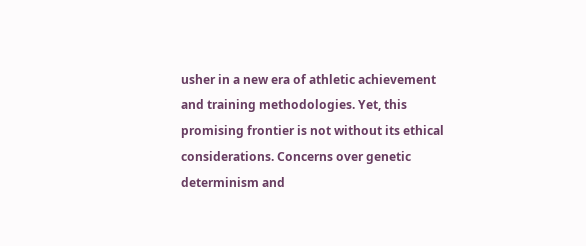usher in a new era of athletic achievement and training methodologies. Yet, this promising frontier is not without its ethical considerations. Concerns over genetic determinism and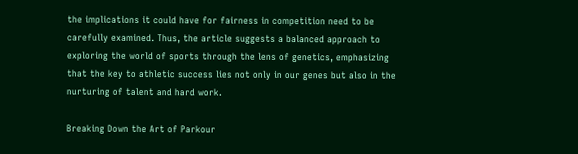the implications it could have for fairness in competition need to be carefully examined. Thus, the article suggests a balanced approach to exploring the world of sports through the lens of genetics, emphasizing that the key to athletic success lies not only in our genes but also in the nurturing of talent and hard work.

Breaking Down the Art of Parkour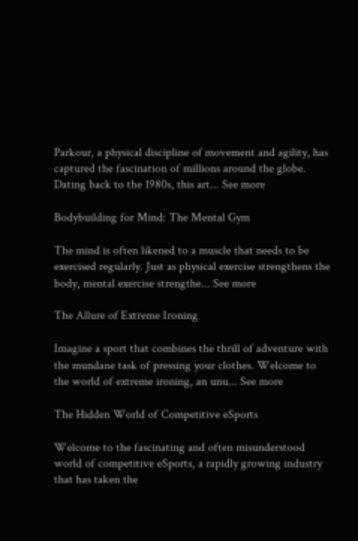Parkour, a physical discipline of movement and agility, has captured the fascination of millions around the globe. Dating back to the 1980s, this art... See more

Bodybuilding for Mind: The Mental Gym

The mind is often likened to a muscle that needs to be exercised regularly. Just as physical exercise strengthens the body, mental exercise strengthe... See more

The Allure of Extreme Ironing

Imagine a sport that combines the thrill of adventure with the mundane task of pressing your clothes. Welcome to the world of extreme ironing, an unu... See more

The Hidden World of Competitive eSports

Welcome to the fascinating and often misunderstood world of competitive eSports, a rapidly growing industry that has taken the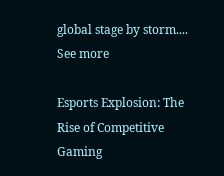global stage by storm.... See more

Esports Explosion: The Rise of Competitive Gaming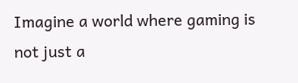Imagine a world where gaming is not just a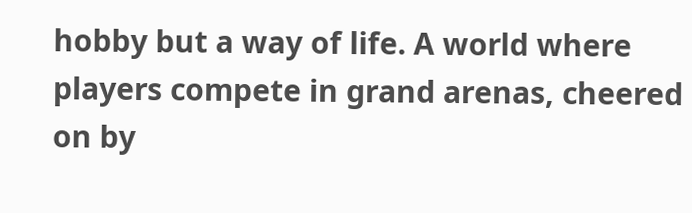hobby but a way of life. A world where players compete in grand arenas, cheered on by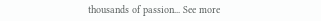thousands of passion... See more